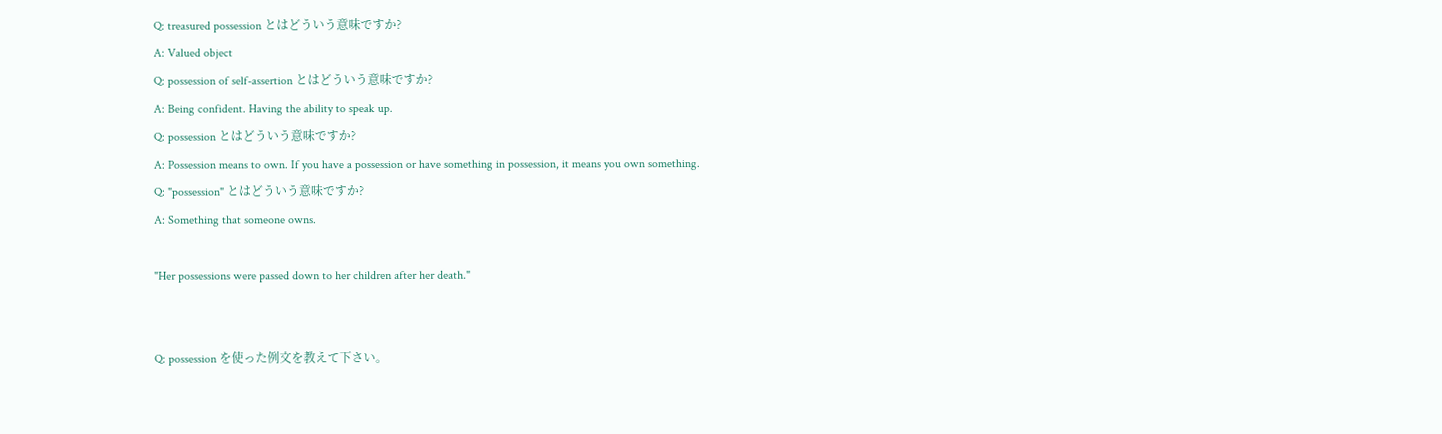Q: treasured possession とはどういう意味ですか?
A: Valued object
Q: possession of self-assertion とはどういう意味ですか?
A: Being confident. Having the ability to speak up.
Q: possession とはどういう意味ですか?
A: Possession means to own. If you have a possession or have something in possession, it means you own something.
Q: "possession" とはどういう意味ですか?
A: Something that someone owns.

"Her possessions were passed down to her children after her death."


Q: possession を使った例文を教えて下さい。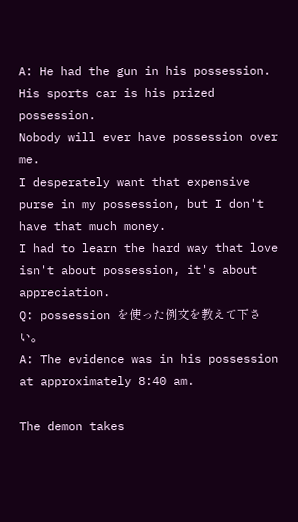A: He had the gun in his possession.
His sports car is his prized possession.
Nobody will ever have possession over me.
I desperately want that expensive purse in my possession, but I don't have that much money.
I had to learn the hard way that love isn't about possession, it's about appreciation.
Q: possession を使った例文を教えて下さい。
A: The evidence was in his possession at approximately 8:40 am.

The demon takes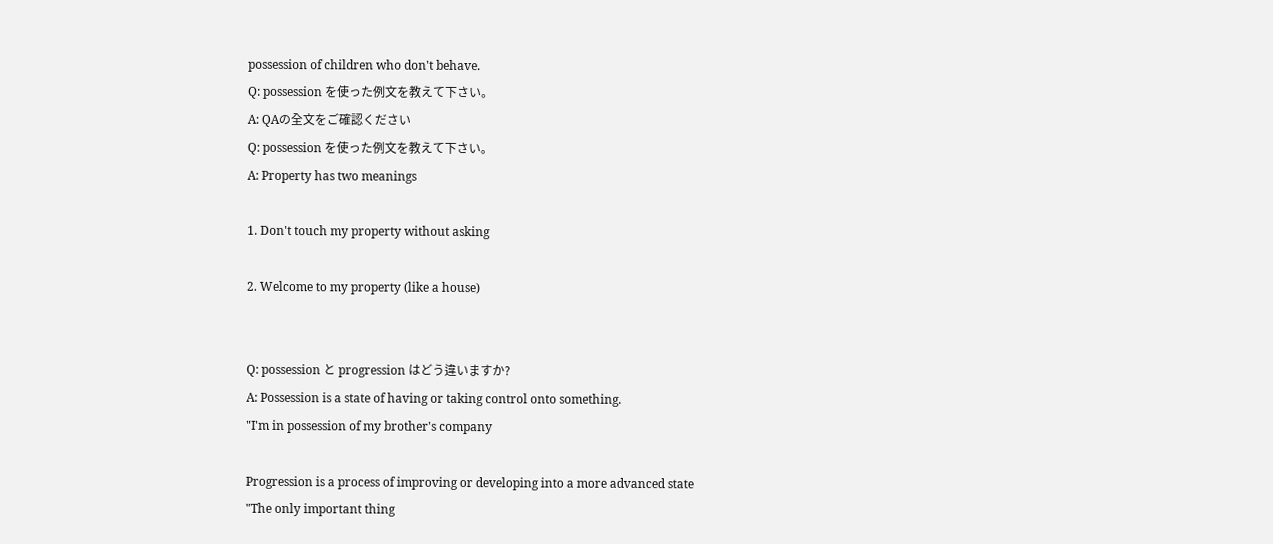possession of children who don't behave.
Q: possession を使った例文を教えて下さい。
A: QAの全文をご確認ください
Q: possession を使った例文を教えて下さい。
A: Property has two meanings

1. Don't touch my property without asking

2. Welcome to my property (like a house)


Q: possession と progression はどう違いますか?
A: Possession is a state of having or taking control onto something.
"I'm in possession of my brother's company

Progression is a process of improving or developing into a more advanced state
"The only important thing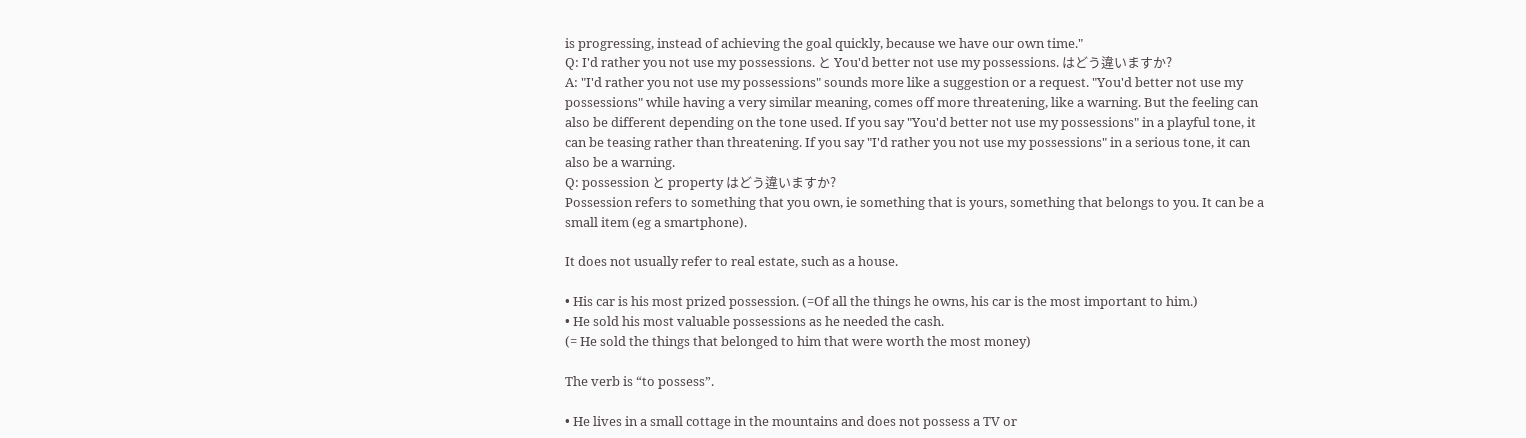is progressing, instead of achieving the goal quickly, because we have our own time."
Q: I'd rather you not use my possessions. と You'd better not use my possessions. はどう違いますか?
A: "I'd rather you not use my possessions" sounds more like a suggestion or a request. "You'd better not use my possessions" while having a very similar meaning, comes off more threatening, like a warning. But the feeling can also be different depending on the tone used. If you say "You'd better not use my possessions" in a playful tone, it can be teasing rather than threatening. If you say "I'd rather you not use my possessions" in a serious tone, it can also be a warning.
Q: possession と property はどう違いますか?
Possession refers to something that you own, ie something that is yours, something that belongs to you. It can be a small item (eg a smartphone).

It does not usually refer to real estate, such as a house.

• His car is his most prized possession. (=Of all the things he owns, his car is the most important to him.)
• He sold his most valuable possessions as he needed the cash.
(= He sold the things that belonged to him that were worth the most money)

The verb is “to possess”.

• He lives in a small cottage in the mountains and does not possess a TV or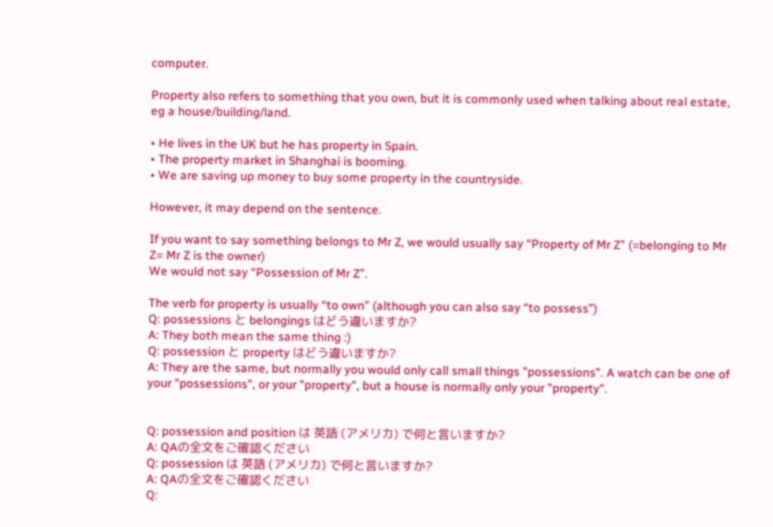computer.

Property also refers to something that you own, but it is commonly used when talking about real estate, eg a house/building/land.

• He lives in the UK but he has property in Spain.
• The property market in Shanghai is booming.
• We are saving up money to buy some property in the countryside.

However, it may depend on the sentence.

If you want to say something belongs to Mr Z, we would usually say “Property of Mr Z” (=belonging to Mr Z= Mr Z is the owner)
We would not say “Possession of Mr Z”.

The verb for property is usually “to own” (although you can also say “to possess”)
Q: possessions と belongings はどう違いますか?
A: They both mean the same thing :)
Q: possession と property はどう違いますか?
A: They are the same, but normally you would only call small things "possessions". A watch can be one of your "possessions", or your "property", but a house is normally only your "property".


Q: possession and position は 英語 (アメリカ) で何と言いますか?
A: QAの全文をご確認ください
Q: possession は 英語 (アメリカ) で何と言いますか?
A: QAの全文をご確認ください
Q: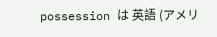possession は 英語 (アメリ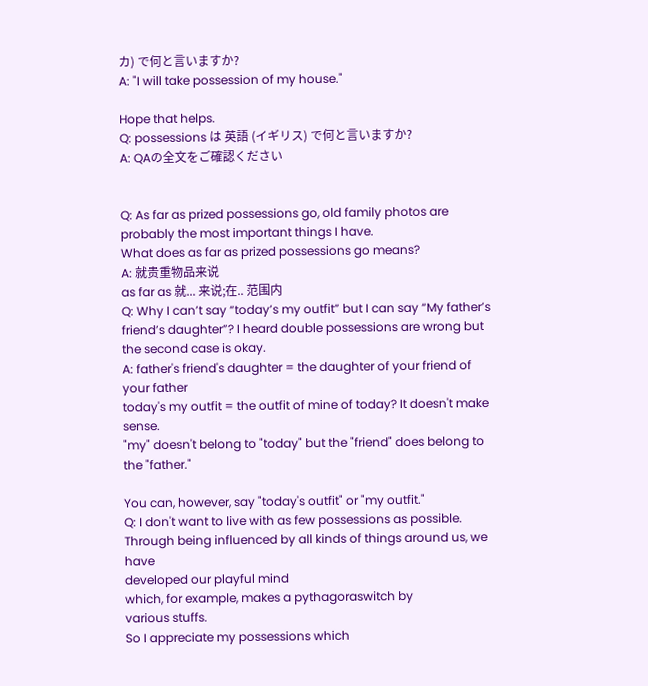カ) で何と言いますか?
A: "I will take possession of my house."

Hope that helps.
Q: possessions は 英語 (イギリス) で何と言いますか?
A: QAの全文をご確認ください


Q: As far as prized possessions go, old family photos are probably the most important things I have.
What does as far as prized possessions go means?
A: 就贵重物品来说
as far as 就... 来说;在.. 范围内
Q: Why I can’t say “today’s my outfit” but I can say “My father’s friend’s daughter”? I heard double possessions are wrong but the second case is okay.
A: father's friend's daughter = the daughter of your friend of your father
today's my outfit = the outfit of mine of today? It doesn't make sense.
"my" doesn't belong to "today" but the "friend" does belong to the "father."

You can, however, say "today's outfit" or "my outfit."
Q: I don't want to live with as few possessions as possible.
Through being influenced by all kinds of things around us, we have
developed our playful mind
which, for example, makes a pythagoraswitch by
various stuffs.
So I appreciate my possessions which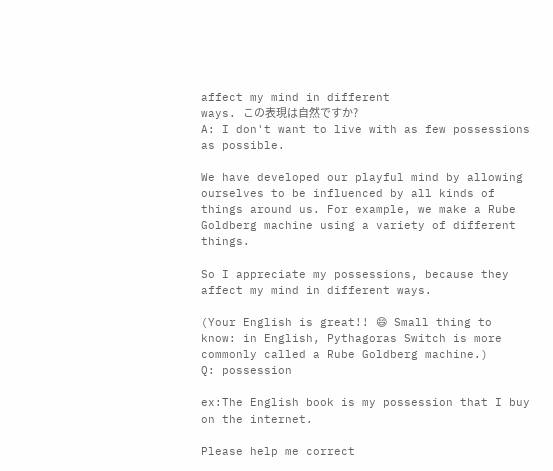affect my mind in different
ways. この表現は自然ですか?
A: I don't want to live with as few possessions as possible.

We have developed our playful mind by allowing ourselves to be influenced by all kinds of things around us. For example, we make a Rube Goldberg machine using a variety of different things.

So I appreciate my possessions, because they affect my mind in different ways.

(Your English is great!! 😄 Small thing to know: in English, Pythagoras Switch is more commonly called a Rube Goldberg machine.)
Q: possession

ex:The English book is my possession that I buy on the internet.

Please help me correct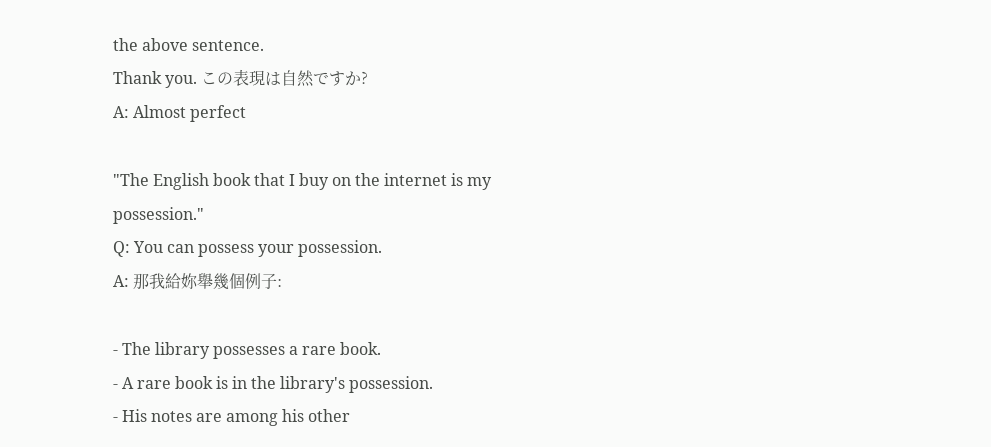the above sentence.
Thank you. この表現は自然ですか?
A: Almost perfect

"The English book that I buy on the internet is my possession."
Q: You can possess your possession.
A: 那我給妳舉幾個例子:

- The library possesses a rare book.
- A rare book is in the library's possession.
- His notes are among his other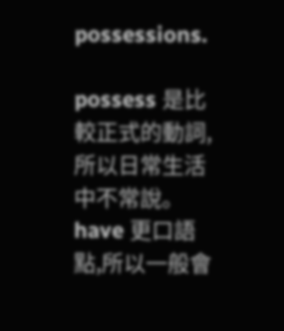possessions.

possess 是比較正式的動詞,所以日常生活中不常說。have 更口語點,所以一般會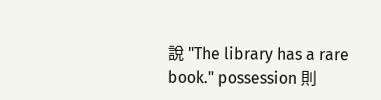說 "The library has a rare book." possession 則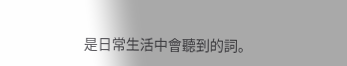是日常生活中會聽到的詞。